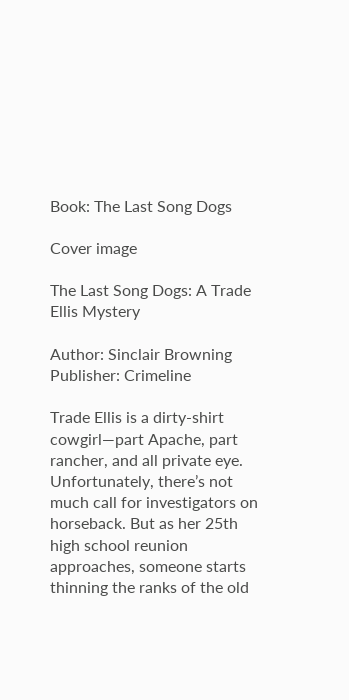Book: The Last Song Dogs

Cover image

The Last Song Dogs: A Trade Ellis Mystery

Author: Sinclair Browning
Publisher: Crimeline

Trade Ellis is a dirty-shirt cowgirl—part Apache, part rancher, and all private eye. Unfortunately, there’s not much call for investigators on horseback. But as her 25th high school reunion approaches, someone starts thinning the ranks of the old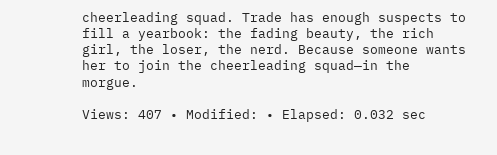cheerleading squad. Trade has enough suspects to fill a yearbook: the fading beauty, the rich girl, the loser, the nerd. Because someone wants her to join the cheerleading squad—in the morgue.

Views: 407 • Modified: • Elapsed: 0.032 sec